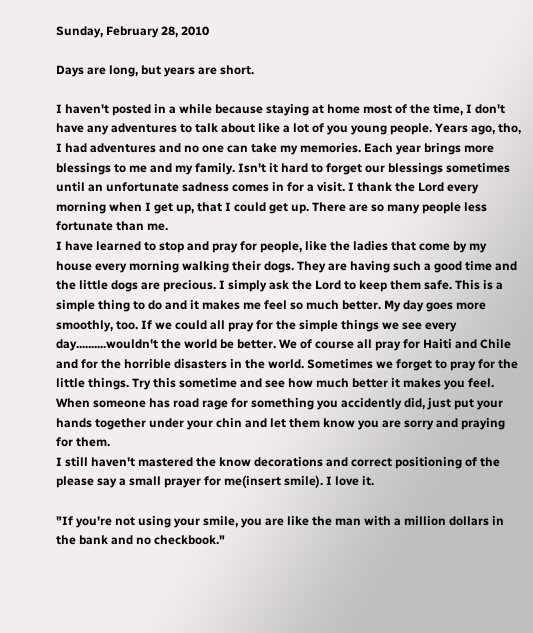Sunday, February 28, 2010

Days are long, but years are short.

I haven't posted in a while because staying at home most of the time, I don't have any adventures to talk about like a lot of you young people. Years ago, tho, I had adventures and no one can take my memories. Each year brings more blessings to me and my family. Isn't it hard to forget our blessings sometimes until an unfortunate sadness comes in for a visit. I thank the Lord every morning when I get up, that I could get up. There are so many people less fortunate than me.
I have learned to stop and pray for people, like the ladies that come by my house every morning walking their dogs. They are having such a good time and the little dogs are precious. I simply ask the Lord to keep them safe. This is a simple thing to do and it makes me feel so much better. My day goes more smoothly, too. If we could all pray for the simple things we see every day..........wouldn't the world be better. We of course all pray for Haiti and Chile and for the horrible disasters in the world. Sometimes we forget to pray for the little things. Try this sometime and see how much better it makes you feel. When someone has road rage for something you accidently did, just put your hands together under your chin and let them know you are sorry and praying for them.
I still haven't mastered the know decorations and correct positioning of the please say a small prayer for me(insert smile). I love it.

"If you're not using your smile, you are like the man with a million dollars in the bank and no checkbook."